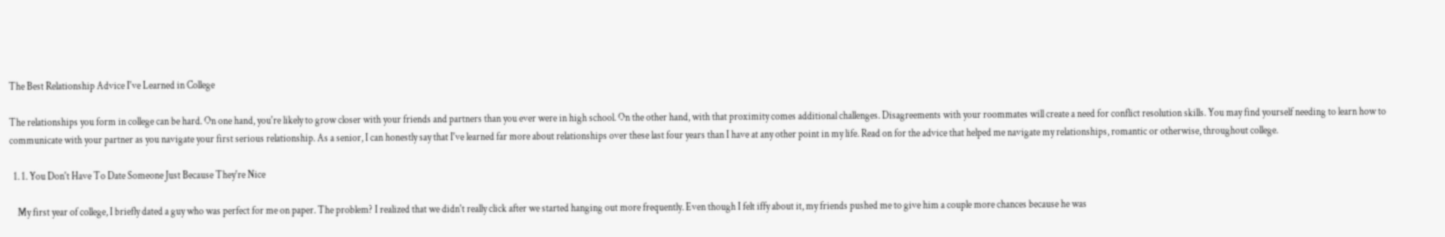The Best Relationship Advice I've Learned in College

The relationships you form in college can be hard. On one hand, you're likely to grow closer with your friends and partners than you ever were in high school. On the other hand, with that proximity comes additional challenges. Disagreements with your roommates will create a need for conflict resolution skills. You may find yourself needing to learn how to communicate with your partner as you navigate your first serious relationship. As a senior, I can honestly say that I've learned far more about relationships over these last four years than I have at any other point in my life. Read on for the advice that helped me navigate my relationships, romantic or otherwise, throughout college.

  1. 1. You Don't Have To Date Someone Just Because They're Nice

    My first year of college, I briefly dated a guy who was perfect for me on paper. The problem? I realized that we didn't really click after we started hanging out more frequently. Even though I felt iffy about it, my friends pushed me to give him a couple more chances because he was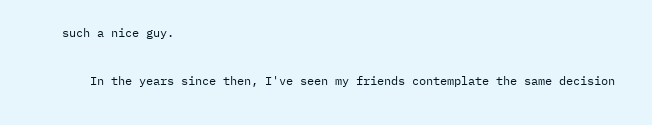such a nice guy.

    In the years since then, I've seen my friends contemplate the same decision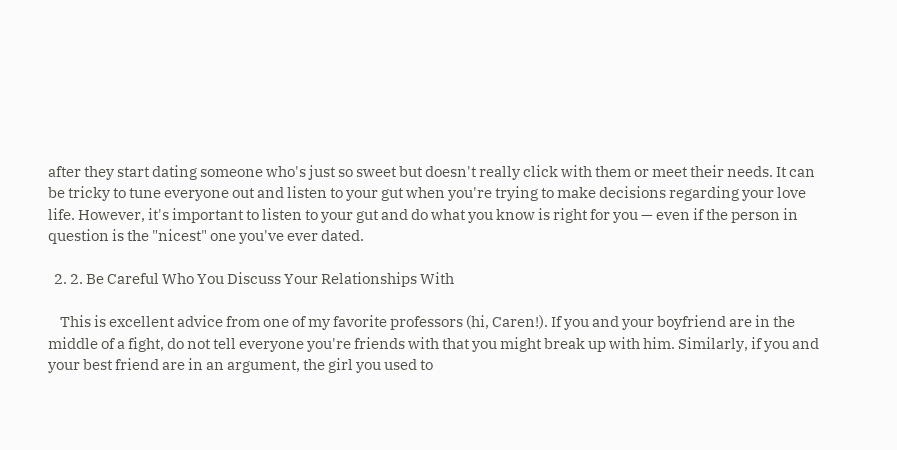after they start dating someone who's just so sweet but doesn't really click with them or meet their needs. It can be tricky to tune everyone out and listen to your gut when you're trying to make decisions regarding your love life. However, it's important to listen to your gut and do what you know is right for you — even if the person in question is the "nicest" one you've ever dated.

  2. 2. Be Careful Who You Discuss Your Relationships With

    This is excellent advice from one of my favorite professors (hi, Caren!). If you and your boyfriend are in the middle of a fight, do not tell everyone you're friends with that you might break up with him. Similarly, if you and your best friend are in an argument, the girl you used to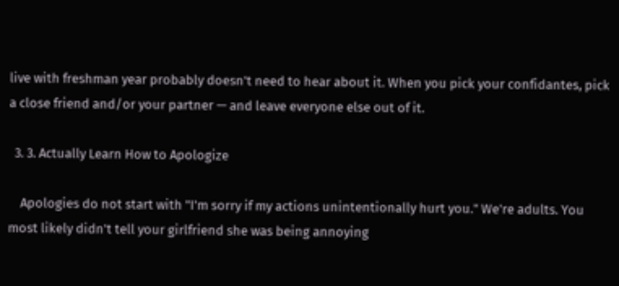live with freshman year probably doesn't need to hear about it. When you pick your confidantes, pick a close friend and/or your partner — and leave everyone else out of it.

  3. 3. Actually Learn How to Apologize

    Apologies do not start with "I'm sorry if my actions unintentionally hurt you." We're adults. You most likely didn't tell your girlfriend she was being annoying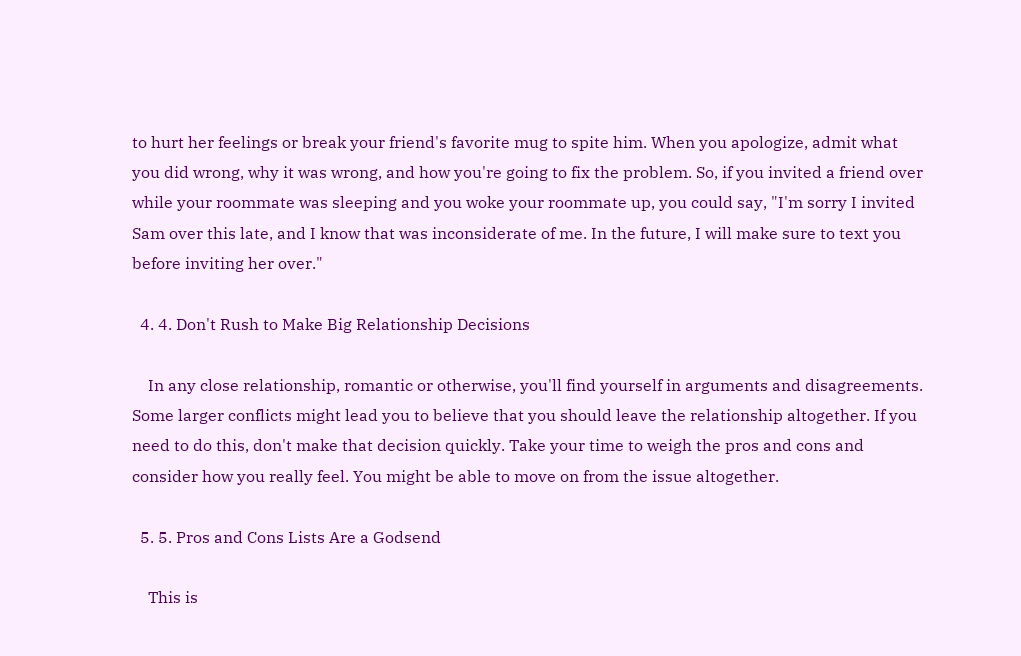to hurt her feelings or break your friend's favorite mug to spite him. When you apologize, admit what you did wrong, why it was wrong, and how you're going to fix the problem. So, if you invited a friend over while your roommate was sleeping and you woke your roommate up, you could say, "I'm sorry I invited Sam over this late, and I know that was inconsiderate of me. In the future, I will make sure to text you before inviting her over."

  4. 4. Don't Rush to Make Big Relationship Decisions

    In any close relationship, romantic or otherwise, you'll find yourself in arguments and disagreements. Some larger conflicts might lead you to believe that you should leave the relationship altogether. If you need to do this, don't make that decision quickly. Take your time to weigh the pros and cons and consider how you really feel. You might be able to move on from the issue altogether.

  5. 5. Pros and Cons Lists Are a Godsend

    This is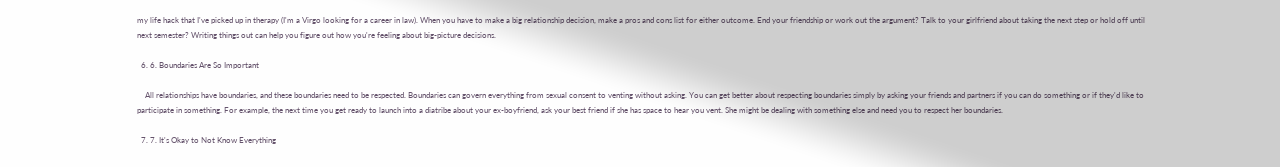my life hack that I've picked up in therapy (I'm a Virgo looking for a career in law). When you have to make a big relationship decision, make a pros and cons list for either outcome. End your friendship or work out the argument? Talk to your girlfriend about taking the next step or hold off until next semester? Writing things out can help you figure out how you're feeling about big-picture decisions.

  6. 6. Boundaries Are So Important

    All relationships have boundaries, and these boundaries need to be respected. Boundaries can govern everything from sexual consent to venting without asking. You can get better about respecting boundaries simply by asking your friends and partners if you can do something or if they'd like to participate in something. For example, the next time you get ready to launch into a diatribe about your ex-boyfriend, ask your best friend if she has space to hear you vent. She might be dealing with something else and need you to respect her boundaries.

  7. 7. It's Okay to Not Know Everything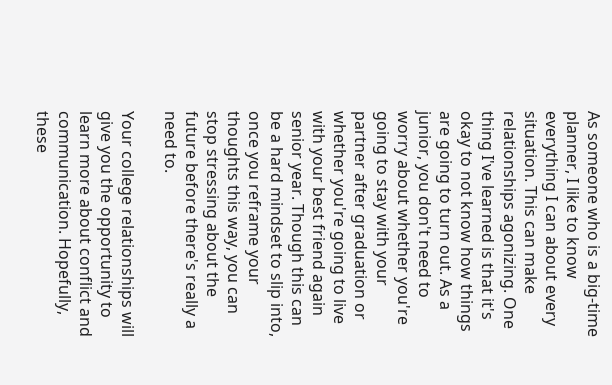As someone who is a big-time planner, I like to know everything I can about every situation. This can make relationships agonizing. One thing I've learned is that it's okay to not know how things are going to turn out. As a junior, you don't need to worry about whether you're going to stay with your partner after graduation or whether you're going to live with your best friend again senior year. Though this can be a hard mindset to slip into, once you reframe your thoughts this way, you can stop stressing about the future before there's really a need to.

Your college relationships will give you the opportunity to learn more about conflict and communication. Hopefully, these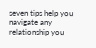seven tips help you navigate any relationship you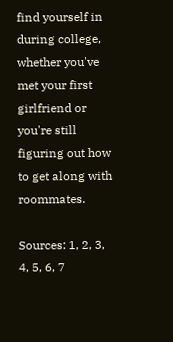find yourself in during college, whether you've met your first girlfriend or you're still figuring out how to get along with roommates.

Sources: 1, 2, 3, 4, 5, 6, 7